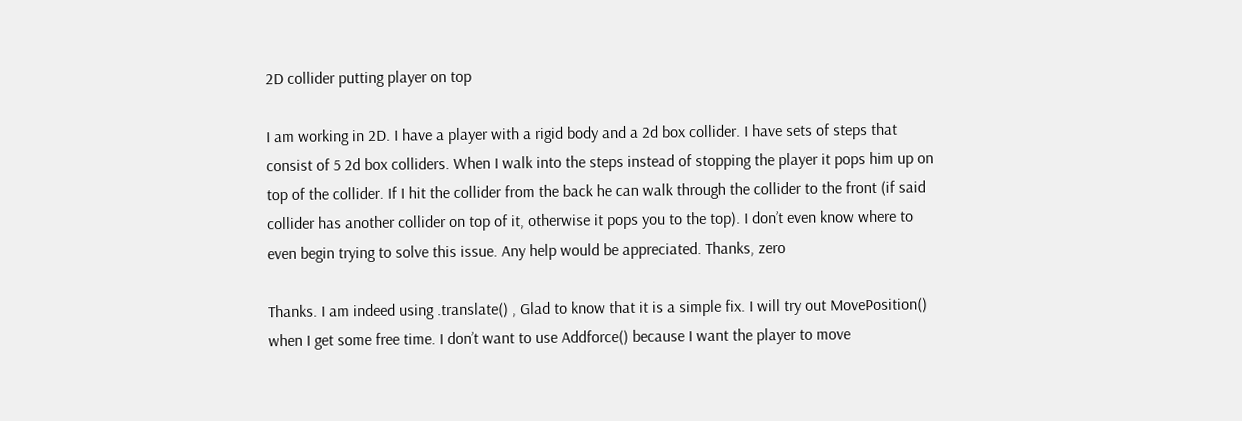2D collider putting player on top

I am working in 2D. I have a player with a rigid body and a 2d box collider. I have sets of steps that consist of 5 2d box colliders. When I walk into the steps instead of stopping the player it pops him up on top of the collider. If I hit the collider from the back he can walk through the collider to the front (if said collider has another collider on top of it, otherwise it pops you to the top). I don’t even know where to even begin trying to solve this issue. Any help would be appreciated. Thanks, zero

Thanks. I am indeed using .translate() , Glad to know that it is a simple fix. I will try out MovePosition() when I get some free time. I don’t want to use Addforce() because I want the player to move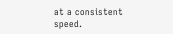at a consistent speed.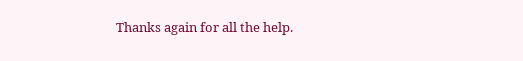Thanks again for all the help.